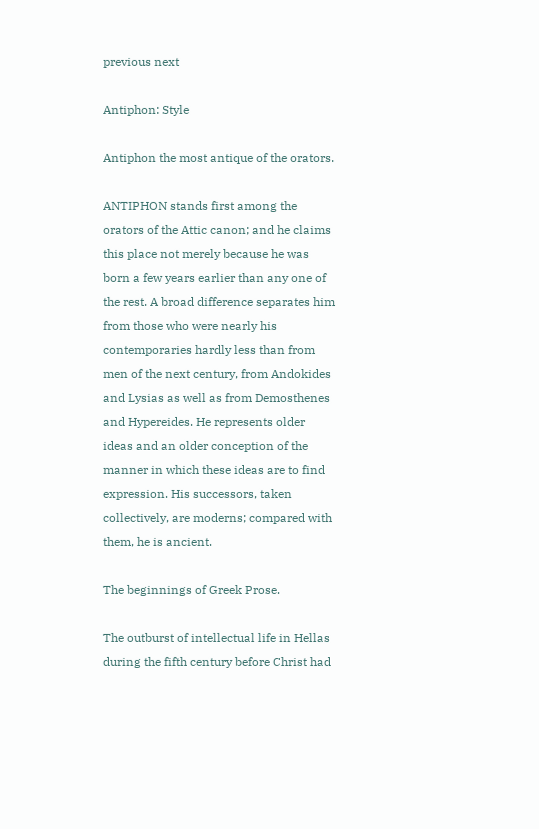previous next

Antiphon: Style

Antiphon the most antique of the orators.

ANTIPHON stands first among the orators of the Attic canon; and he claims this place not merely because he was born a few years earlier than any one of the rest. A broad difference separates him from those who were nearly his contemporaries hardly less than from men of the next century, from Andokides and Lysias as well as from Demosthenes and Hypereides. He represents older ideas and an older conception of the manner in which these ideas are to find expression. His successors, taken collectively, are moderns; compared with them, he is ancient.

The beginnings of Greek Prose.

The outburst of intellectual life in Hellas during the fifth century before Christ had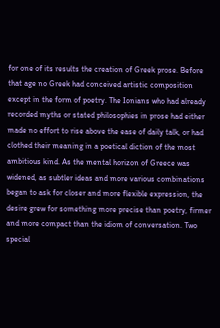for one of its results the creation of Greek prose. Before that age no Greek had conceived artistic composition except in the form of poetry. The Ionians who had already recorded myths or stated philosophies in prose had either made no effort to rise above the ease of daily talk, or had clothed their meaning in a poetical diction of the most ambitious kind. As the mental horizon of Greece was widened, as subtler ideas and more various combinations began to ask for closer and more flexible expression, the desire grew for something more precise than poetry, firmer and more compact than the idiom of conversation. Two special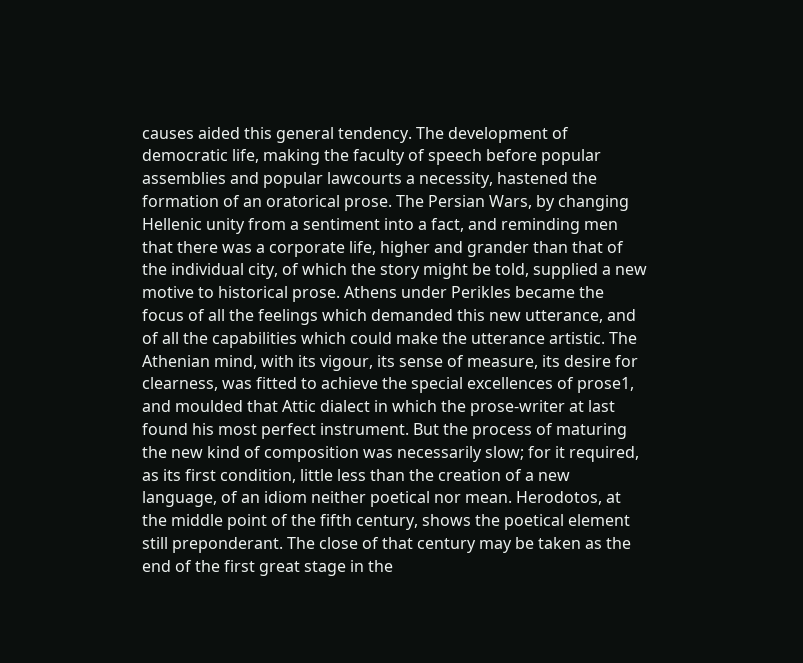causes aided this general tendency. The development of democratic life, making the faculty of speech before popular assemblies and popular lawcourts a necessity, hastened the formation of an oratorical prose. The Persian Wars, by changing Hellenic unity from a sentiment into a fact, and reminding men that there was a corporate life, higher and grander than that of the individual city, of which the story might be told, supplied a new motive to historical prose. Athens under Perikles became the focus of all the feelings which demanded this new utterance, and of all the capabilities which could make the utterance artistic. The Athenian mind, with its vigour, its sense of measure, its desire for clearness, was fitted to achieve the special excellences of prose1, and moulded that Attic dialect in which the prose-writer at last found his most perfect instrument. But the process of maturing the new kind of composition was necessarily slow; for it required, as its first condition, little less than the creation of a new language, of an idiom neither poetical nor mean. Herodotos, at the middle point of the fifth century, shows the poetical element still preponderant. The close of that century may be taken as the end of the first great stage in the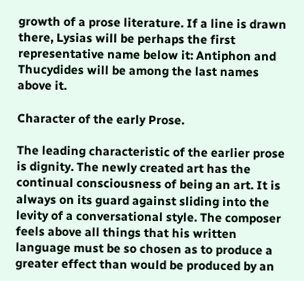growth of a prose literature. If a line is drawn there, Lysias will be perhaps the first representative name below it: Antiphon and Thucydides will be among the last names above it.

Character of the early Prose.

The leading characteristic of the earlier prose is dignity. The newly created art has the continual consciousness of being an art. It is always on its guard against sliding into the levity of a conversational style. The composer feels above all things that his written language must be so chosen as to produce a greater effect than would be produced by an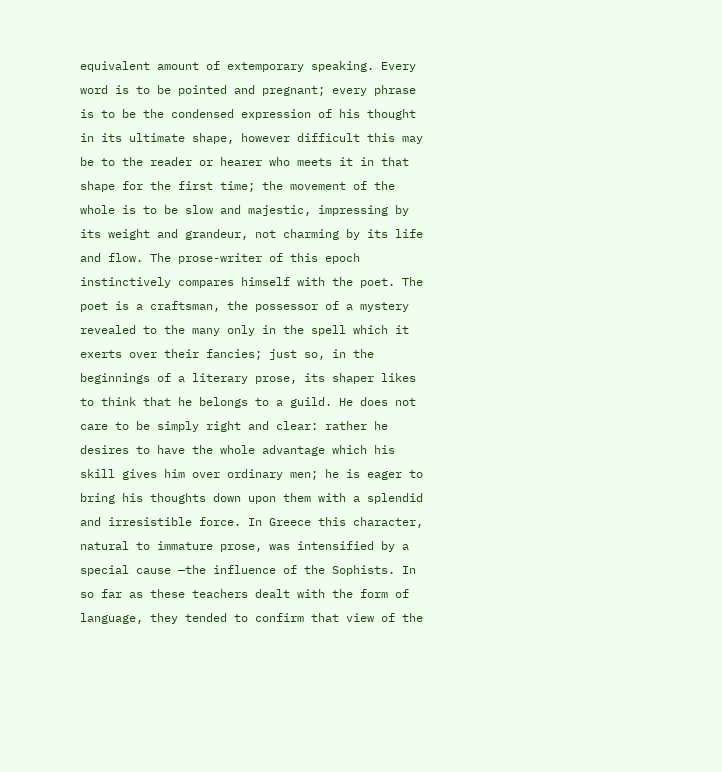equivalent amount of extemporary speaking. Every word is to be pointed and pregnant; every phrase is to be the condensed expression of his thought in its ultimate shape, however difficult this may be to the reader or hearer who meets it in that shape for the first time; the movement of the whole is to be slow and majestic, impressing by its weight and grandeur, not charming by its life and flow. The prose-writer of this epoch instinctively compares himself with the poet. The poet is a craftsman, the possessor of a mystery revealed to the many only in the spell which it exerts over their fancies; just so, in the beginnings of a literary prose, its shaper likes to think that he belongs to a guild. He does not care to be simply right and clear: rather he desires to have the whole advantage which his skill gives him over ordinary men; he is eager to bring his thoughts down upon them with a splendid and irresistible force. In Greece this character, natural to immature prose, was intensified by a special cause —the influence of the Sophists. In so far as these teachers dealt with the form of language, they tended to confirm that view of the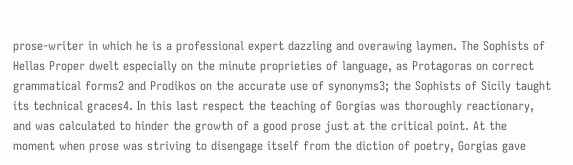prose-writer in which he is a professional expert dazzling and overawing laymen. The Sophists of Hellas Proper dwelt especially on the minute proprieties of language, as Protagoras on correct grammatical forms2 and Prodikos on the accurate use of synonyms3; the Sophists of Sicily taught its technical graces4. In this last respect the teaching of Gorgias was thoroughly reactionary, and was calculated to hinder the growth of a good prose just at the critical point. At the moment when prose was striving to disengage itself from the diction of poetry, Gorgias gave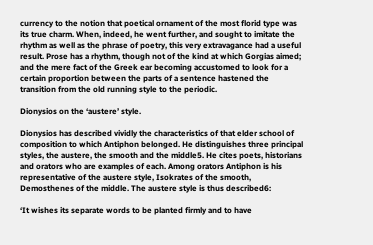currency to the notion that poetical ornament of the most florid type was its true charm. When, indeed, he went further, and sought to imitate the rhythm as well as the phrase of poetry, this very extravagance had a useful result. Prose has a rhythm, though not of the kind at which Gorgias aimed; and the mere fact of the Greek ear becoming accustomed to look for a certain proportion between the parts of a sentence hastened the transition from the old running style to the periodic.

Dionysios on the ‘austere’ style.

Dionysios has described vividly the characteristics of that elder school of composition to which Antiphon belonged. He distinguishes three principal styles, the austere, the smooth and the middle5. He cites poets, historians and orators who are examples of each. Among orators Antiphon is his representative of the austere style, Isokrates of the smooth, Demosthenes of the middle. The austere style is thus described6:

‘It wishes its separate words to be planted firmly and to have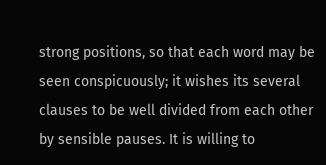strong positions, so that each word may be seen conspicuously; it wishes its several clauses to be well divided from each other by sensible pauses. It is willing to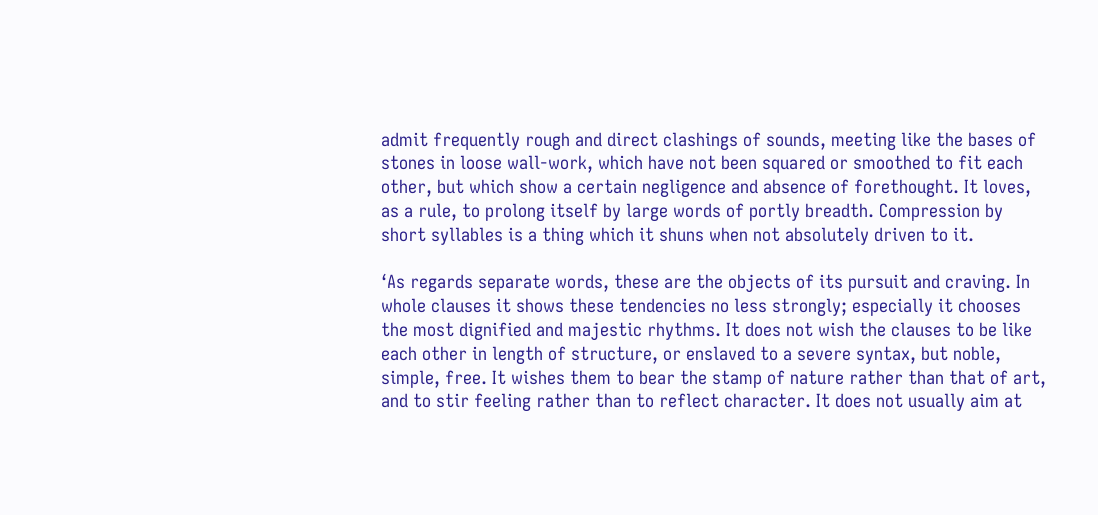admit frequently rough and direct clashings of sounds, meeting like the bases of stones in loose wall-work, which have not been squared or smoothed to fit each other, but which show a certain negligence and absence of forethought. It loves, as a rule, to prolong itself by large words of portly breadth. Compression by short syllables is a thing which it shuns when not absolutely driven to it.

‘As regards separate words, these are the objects of its pursuit and craving. In whole clauses it shows these tendencies no less strongly; especially it chooses the most dignified and majestic rhythms. It does not wish the clauses to be like each other in length of structure, or enslaved to a severe syntax, but noble, simple, free. It wishes them to bear the stamp of nature rather than that of art, and to stir feeling rather than to reflect character. It does not usually aim at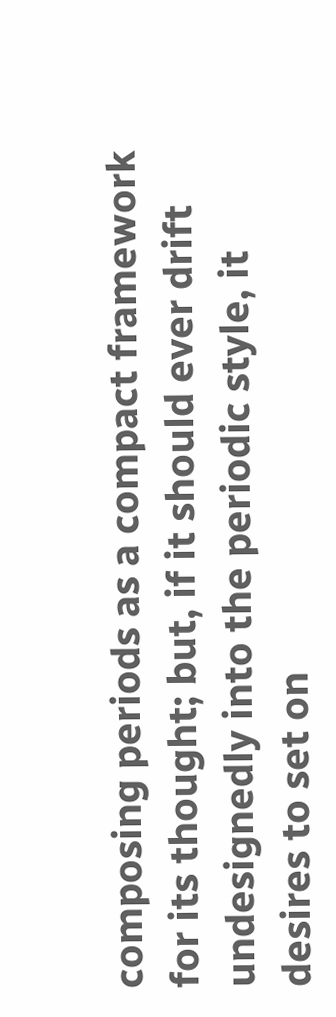composing periods as a compact framework for its thought; but, if it should ever drift undesignedly into the periodic style, it desires to set on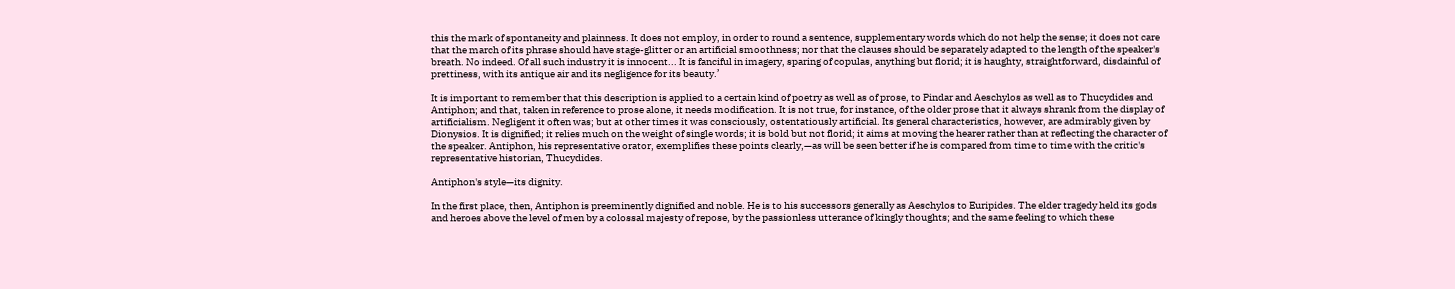this the mark of spontaneity and plainness. It does not employ, in order to round a sentence, supplementary words which do not help the sense; it does not care that the march of its phrase should have stage-glitter or an artificial smoothness; nor that the clauses should be separately adapted to the length of the speaker's breath. No indeed. Of all such industry it is innocent... It is fanciful in imagery, sparing of copulas, anything but florid; it is haughty, straightforward, disdainful of prettiness, with its antique air and its negligence for its beauty.’

It is important to remember that this description is applied to a certain kind of poetry as well as of prose, to Pindar and Aeschylos as well as to Thucydides and Antiphon; and that, taken in reference to prose alone, it needs modification. It is not true, for instance, of the older prose that it always shrank from the display of artificialism. Negligent it often was; but at other times it was consciously, ostentatiously artificial. Its general characteristics, however, are admirably given by Dionysios. It is dignified; it relies much on the weight of single words; it is bold but not florid; it aims at moving the hearer rather than at reflecting the character of the speaker. Antiphon, his representative orator, exemplifies these points clearly,—as will be seen better if he is compared from time to time with the critic's representative historian, Thucydides.

Antiphon's style—its dignity.

In the first place, then, Antiphon is preeminently dignified and noble. He is to his successors generally as Aeschylos to Euripides. The elder tragedy held its gods and heroes above the level of men by a colossal majesty of repose, by the passionless utterance of kingly thoughts; and the same feeling to which these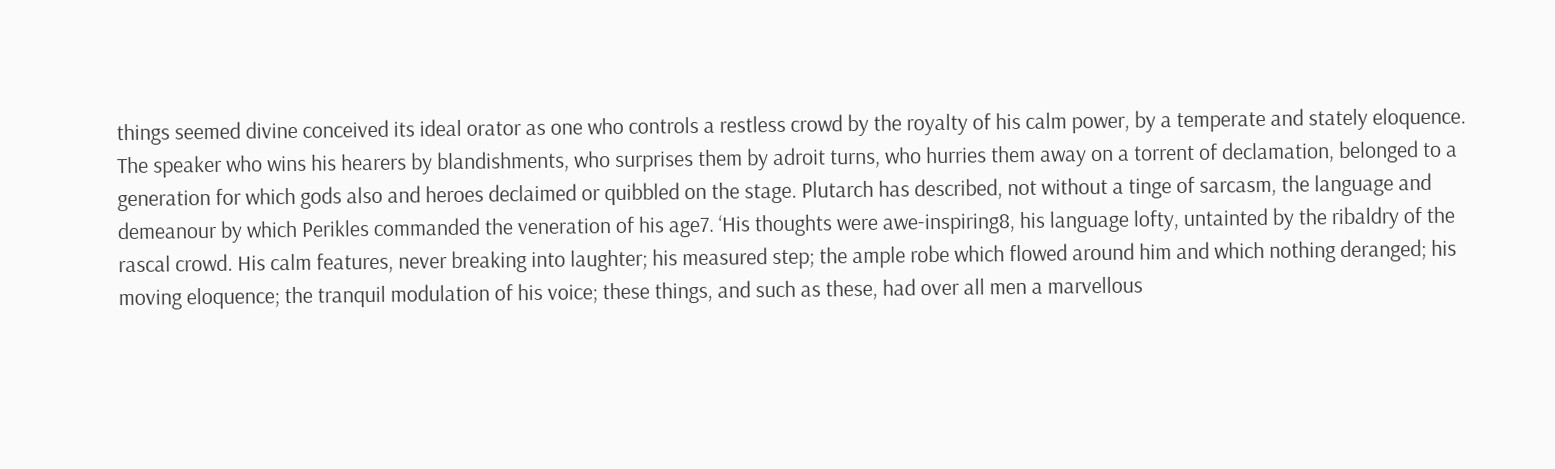things seemed divine conceived its ideal orator as one who controls a restless crowd by the royalty of his calm power, by a temperate and stately eloquence. The speaker who wins his hearers by blandishments, who surprises them by adroit turns, who hurries them away on a torrent of declamation, belonged to a generation for which gods also and heroes declaimed or quibbled on the stage. Plutarch has described, not without a tinge of sarcasm, the language and demeanour by which Perikles commanded the veneration of his age7. ‘His thoughts were awe-inspiring8, his language lofty, untainted by the ribaldry of the rascal crowd. His calm features, never breaking into laughter; his measured step; the ample robe which flowed around him and which nothing deranged; his moving eloquence; the tranquil modulation of his voice; these things, and such as these, had over all men a marvellous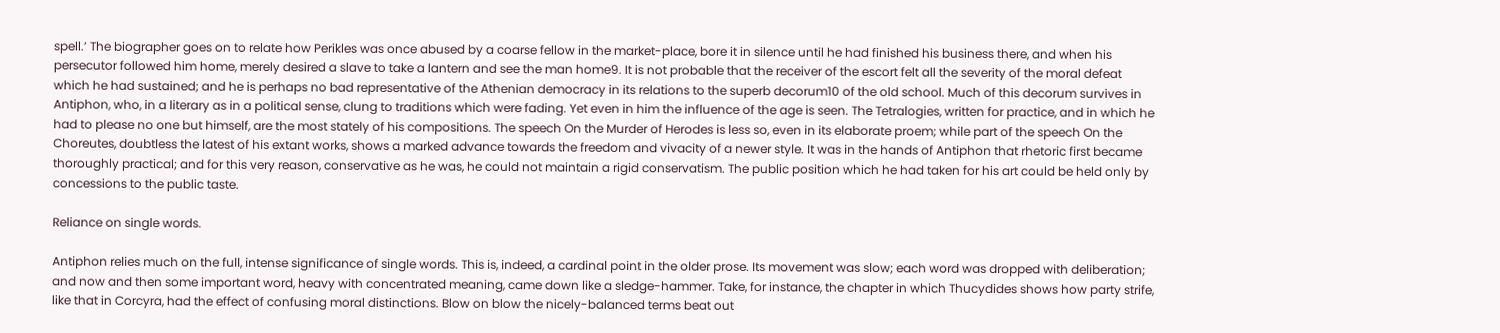spell.’ The biographer goes on to relate how Perikles was once abused by a coarse fellow in the market-place, bore it in silence until he had finished his business there, and when his persecutor followed him home, merely desired a slave to take a lantern and see the man home9. It is not probable that the receiver of the escort felt all the severity of the moral defeat which he had sustained; and he is perhaps no bad representative of the Athenian democracy in its relations to the superb decorum10 of the old school. Much of this decorum survives in Antiphon, who, in a literary as in a political sense, clung to traditions which were fading. Yet even in him the influence of the age is seen. The Tetralogies, written for practice, and in which he had to please no one but himself, are the most stately of his compositions. The speech On the Murder of Herodes is less so, even in its elaborate proem; while part of the speech On the Choreutes, doubtless the latest of his extant works, shows a marked advance towards the freedom and vivacity of a newer style. It was in the hands of Antiphon that rhetoric first became thoroughly practical; and for this very reason, conservative as he was, he could not maintain a rigid conservatism. The public position which he had taken for his art could be held only by concessions to the public taste.

Reliance on single words.

Antiphon relies much on the full, intense significance of single words. This is, indeed, a cardinal point in the older prose. Its movement was slow; each word was dropped with deliberation; and now and then some important word, heavy with concentrated meaning, came down like a sledge-hammer. Take, for instance, the chapter in which Thucydides shows how party strife, like that in Corcyra, had the effect of confusing moral distinctions. Blow on blow the nicely-balanced terms beat out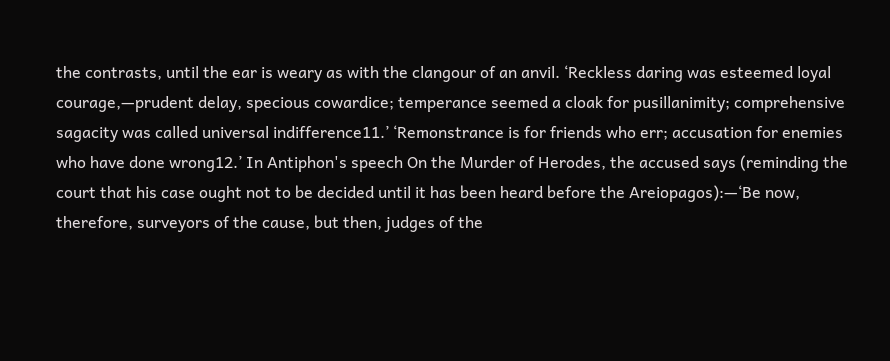the contrasts, until the ear is weary as with the clangour of an anvil. ‘Reckless daring was esteemed loyal courage,—prudent delay, specious cowardice; temperance seemed a cloak for pusillanimity; comprehensive sagacity was called universal indifference11.’ ‘Remonstrance is for friends who err; accusation for enemies who have done wrong12.’ In Antiphon's speech On the Murder of Herodes, the accused says (reminding the court that his case ought not to be decided until it has been heard before the Areiopagos):—‘Be now, therefore, surveyors of the cause, but then, judges of the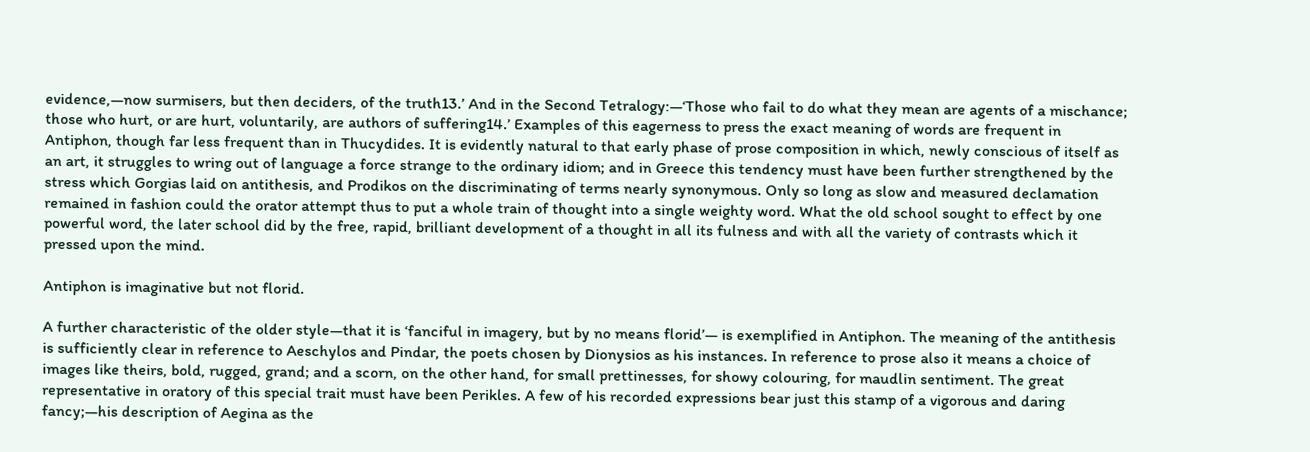evidence,—now surmisers, but then deciders, of the truth13.’ And in the Second Tetralogy:—‘Those who fail to do what they mean are agents of a mischance; those who hurt, or are hurt, voluntarily, are authors of suffering14.’ Examples of this eagerness to press the exact meaning of words are frequent in Antiphon, though far less frequent than in Thucydides. It is evidently natural to that early phase of prose composition in which, newly conscious of itself as an art, it struggles to wring out of language a force strange to the ordinary idiom; and in Greece this tendency must have been further strengthened by the stress which Gorgias laid on antithesis, and Prodikos on the discriminating of terms nearly synonymous. Only so long as slow and measured declamation remained in fashion could the orator attempt thus to put a whole train of thought into a single weighty word. What the old school sought to effect by one powerful word, the later school did by the free, rapid, brilliant development of a thought in all its fulness and with all the variety of contrasts which it pressed upon the mind.

Antiphon is imaginative but not florid.

A further characteristic of the older style—that it is ‘fanciful in imagery, but by no means florid’— is exemplified in Antiphon. The meaning of the antithesis is sufficiently clear in reference to Aeschylos and Pindar, the poets chosen by Dionysios as his instances. In reference to prose also it means a choice of images like theirs, bold, rugged, grand; and a scorn, on the other hand, for small prettinesses, for showy colouring, for maudlin sentiment. The great representative in oratory of this special trait must have been Perikles. A few of his recorded expressions bear just this stamp of a vigorous and daring fancy;—his description of Aegina as the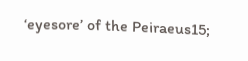‘eyesore’ of the Peiraeus15;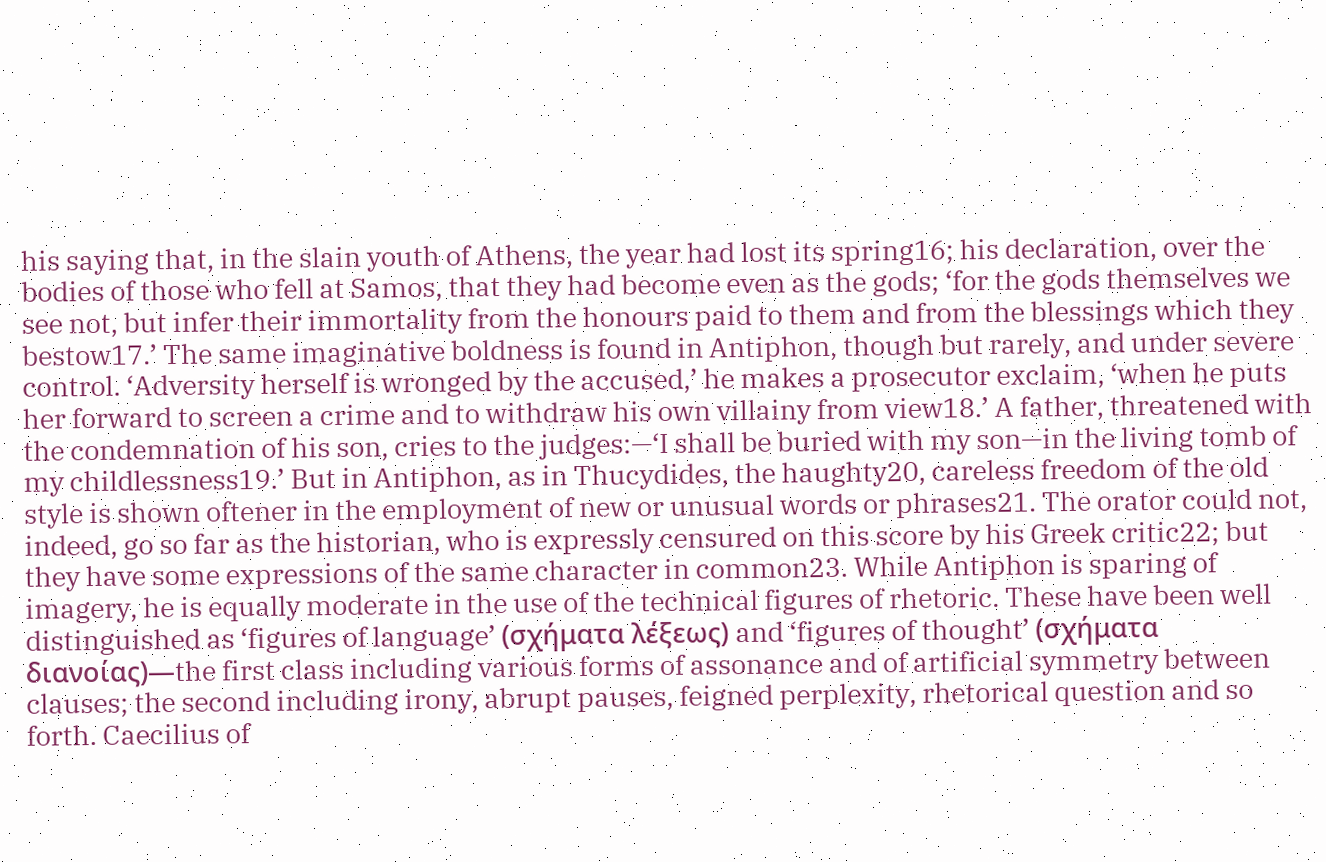his saying that, in the slain youth of Athens, the year had lost its spring16; his declaration, over the bodies of those who fell at Samos, that they had become even as the gods; ‘for the gods themselves we see not, but infer their immortality from the honours paid to them and from the blessings which they bestow17.’ The same imaginative boldness is found in Antiphon, though but rarely, and under severe control. ‘Adversity herself is wronged by the accused,’ he makes a prosecutor exclaim, ‘when he puts her forward to screen a crime and to withdraw his own villainy from view18.’ A father, threatened with the condemnation of his son, cries to the judges:—‘I shall be buried with my son—in the living tomb of my childlessness19.’ But in Antiphon, as in Thucydides, the haughty20, careless freedom of the old style is shown oftener in the employment of new or unusual words or phrases21. The orator could not, indeed, go so far as the historian, who is expressly censured on this score by his Greek critic22; but they have some expressions of the same character in common23. While Antiphon is sparing of imagery, he is equally moderate in the use of the technical figures of rhetoric. These have been well distinguished as ‘figures of language’ (σχήματα λέξεως) and ‘figures of thought’ (σχήματα διανοίας)—the first class including various forms of assonance and of artificial symmetry between clauses; the second including irony, abrupt pauses, feigned perplexity, rhetorical question and so forth. Caecilius of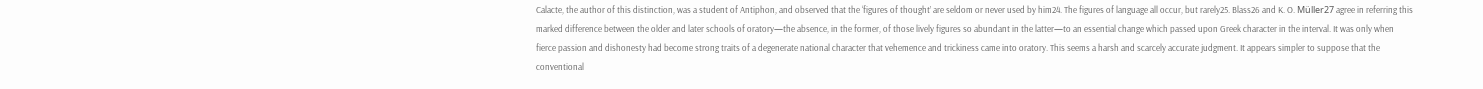Calacte, the author of this distinction, was a student of Antiphon, and observed that the ‘figures of thought’ are seldom or never used by him24. The figures of language all occur, but rarely25. Blass26 and K. O. Müller27 agree in referring this marked difference between the older and later schools of oratory—the absence, in the former, of those lively figures so abundant in the latter—to an essential change which passed upon Greek character in the interval. It was only when fierce passion and dishonesty had become strong traits of a degenerate national character that vehemence and trickiness came into oratory. This seems a harsh and scarcely accurate judgment. It appears simpler to suppose that the conventional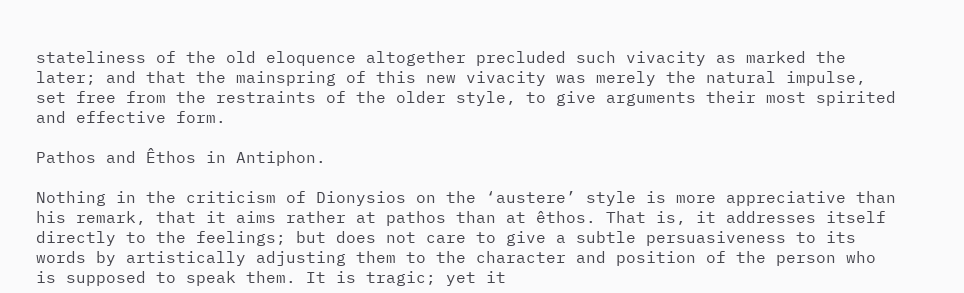stateliness of the old eloquence altogether precluded such vivacity as marked the later; and that the mainspring of this new vivacity was merely the natural impulse, set free from the restraints of the older style, to give arguments their most spirited and effective form.

Pathos and Êthos in Antiphon.

Nothing in the criticism of Dionysios on the ‘austere’ style is more appreciative than his remark, that it aims rather at pathos than at êthos. That is, it addresses itself directly to the feelings; but does not care to give a subtle persuasiveness to its words by artistically adjusting them to the character and position of the person who is supposed to speak them. It is tragic; yet it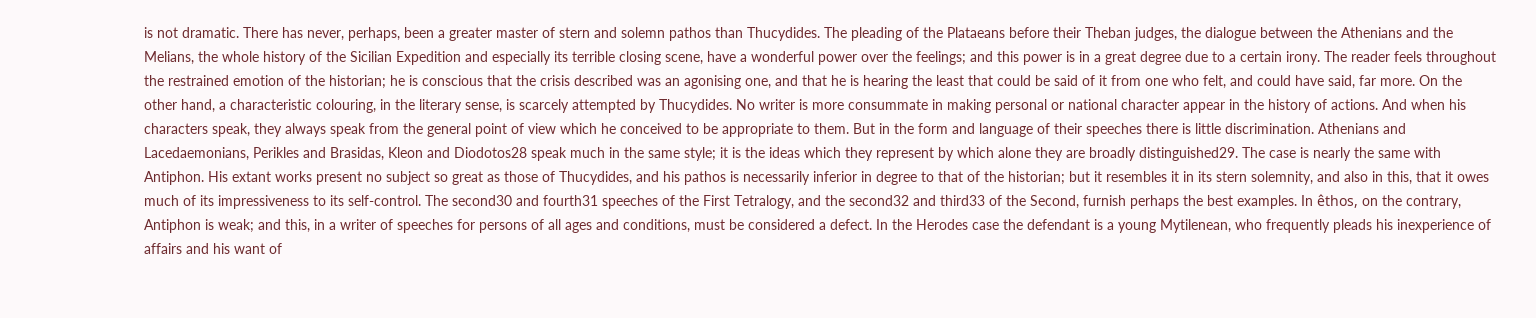is not dramatic. There has never, perhaps, been a greater master of stern and solemn pathos than Thucydides. The pleading of the Plataeans before their Theban judges, the dialogue between the Athenians and the Melians, the whole history of the Sicilian Expedition and especially its terrible closing scene, have a wonderful power over the feelings; and this power is in a great degree due to a certain irony. The reader feels throughout the restrained emotion of the historian; he is conscious that the crisis described was an agonising one, and that he is hearing the least that could be said of it from one who felt, and could have said, far more. On the other hand, a characteristic colouring, in the literary sense, is scarcely attempted by Thucydides. No writer is more consummate in making personal or national character appear in the history of actions. And when his characters speak, they always speak from the general point of view which he conceived to be appropriate to them. But in the form and language of their speeches there is little discrimination. Athenians and Lacedaemonians, Perikles and Brasidas, Kleon and Diodotos28 speak much in the same style; it is the ideas which they represent by which alone they are broadly distinguished29. The case is nearly the same with Antiphon. His extant works present no subject so great as those of Thucydides, and his pathos is necessarily inferior in degree to that of the historian; but it resembles it in its stern solemnity, and also in this, that it owes much of its impressiveness to its self-control. The second30 and fourth31 speeches of the First Tetralogy, and the second32 and third33 of the Second, furnish perhaps the best examples. In êthos, on the contrary, Antiphon is weak; and this, in a writer of speeches for persons of all ages and conditions, must be considered a defect. In the Herodes case the defendant is a young Mytilenean, who frequently pleads his inexperience of affairs and his want of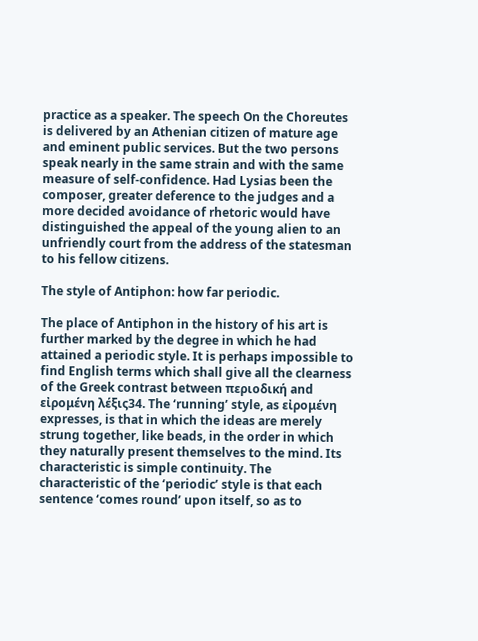practice as a speaker. The speech On the Choreutes is delivered by an Athenian citizen of mature age and eminent public services. But the two persons speak nearly in the same strain and with the same measure of self-confidence. Had Lysias been the composer, greater deference to the judges and a more decided avoidance of rhetoric would have distinguished the appeal of the young alien to an unfriendly court from the address of the statesman to his fellow citizens.

The style of Antiphon: how far periodic.

The place of Antiphon in the history of his art is further marked by the degree in which he had attained a periodic style. It is perhaps impossible to find English terms which shall give all the clearness of the Greek contrast between περιοδική and εἰρομένη λέξις34. The ‘running’ style, as εἰρομένη expresses, is that in which the ideas are merely strung together, like beads, in the order in which they naturally present themselves to the mind. Its characteristic is simple continuity. The characteristic of the ‘periodic’ style is that each sentence ‘comes round’ upon itself, so as to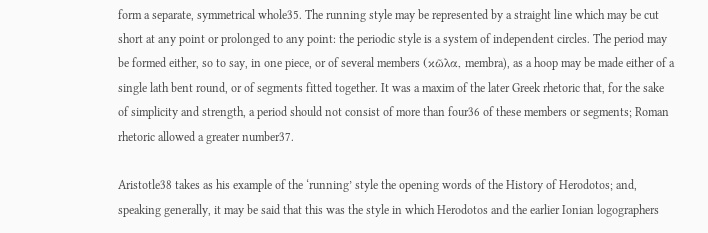form a separate, symmetrical whole35. The running style may be represented by a straight line which may be cut short at any point or prolonged to any point: the periodic style is a system of independent circles. The period may be formed either, so to say, in one piece, or of several members (κῶλα, membra), as a hoop may be made either of a single lath bent round, or of segments fitted together. It was a maxim of the later Greek rhetoric that, for the sake of simplicity and strength, a period should not consist of more than four36 of these members or segments; Roman rhetoric allowed a greater number37.

Aristotle38 takes as his example of the ‘running’ style the opening words of the History of Herodotos; and, speaking generally, it may be said that this was the style in which Herodotos and the earlier Ionian logographers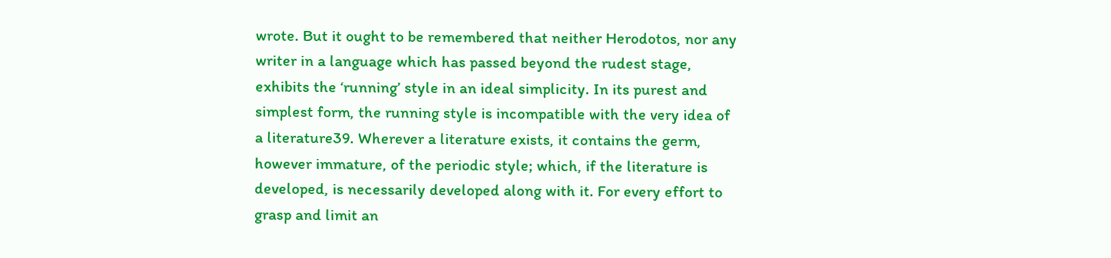wrote. But it ought to be remembered that neither Herodotos, nor any writer in a language which has passed beyond the rudest stage, exhibits the ‘running’ style in an ideal simplicity. In its purest and simplest form, the running style is incompatible with the very idea of a literature39. Wherever a literature exists, it contains the germ, however immature, of the periodic style; which, if the literature is developed, is necessarily developed along with it. For every effort to grasp and limit an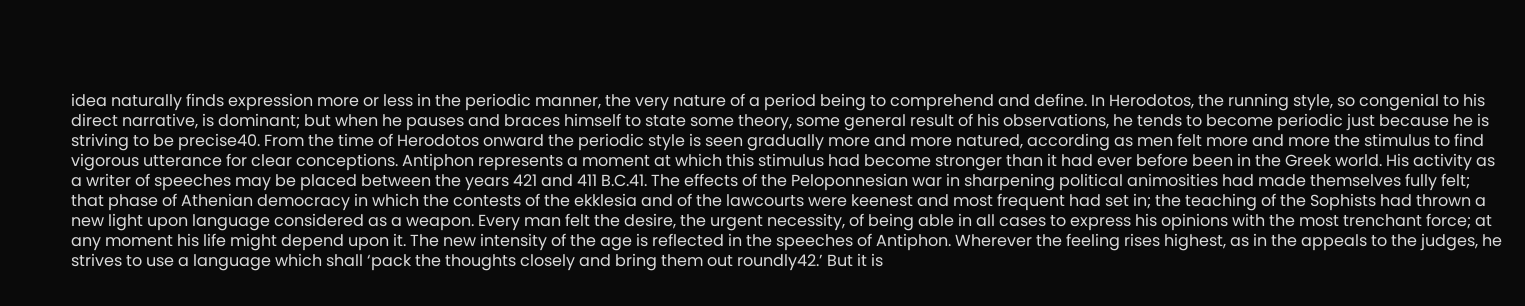idea naturally finds expression more or less in the periodic manner, the very nature of a period being to comprehend and define. In Herodotos, the running style, so congenial to his direct narrative, is dominant; but when he pauses and braces himself to state some theory, some general result of his observations, he tends to become periodic just because he is striving to be precise40. From the time of Herodotos onward the periodic style is seen gradually more and more natured, according as men felt more and more the stimulus to find vigorous utterance for clear conceptions. Antiphon represents a moment at which this stimulus had become stronger than it had ever before been in the Greek world. His activity as a writer of speeches may be placed between the years 421 and 411 B.C.41. The effects of the Peloponnesian war in sharpening political animosities had made themselves fully felt; that phase of Athenian democracy in which the contests of the ekklesia and of the lawcourts were keenest and most frequent had set in; the teaching of the Sophists had thrown a new light upon language considered as a weapon. Every man felt the desire, the urgent necessity, of being able in all cases to express his opinions with the most trenchant force; at any moment his life might depend upon it. The new intensity of the age is reflected in the speeches of Antiphon. Wherever the feeling rises highest, as in the appeals to the judges, he strives to use a language which shall ‘pack the thoughts closely and bring them out roundly42.’ But it is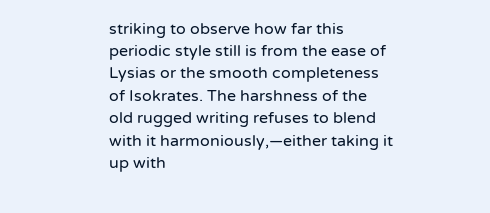striking to observe how far this periodic style still is from the ease of Lysias or the smooth completeness of Isokrates. The harshness of the old rugged writing refuses to blend with it harmoniously,—either taking it up with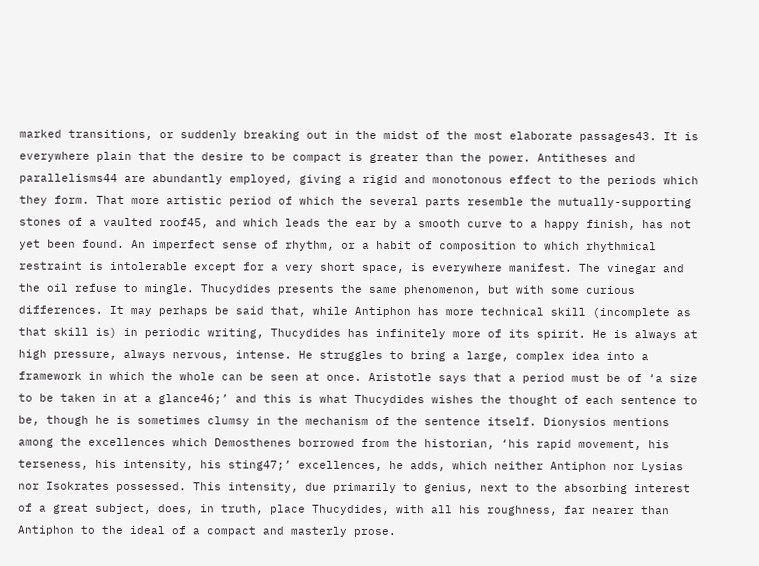marked transitions, or suddenly breaking out in the midst of the most elaborate passages43. It is everywhere plain that the desire to be compact is greater than the power. Antitheses and parallelisms44 are abundantly employed, giving a rigid and monotonous effect to the periods which they form. That more artistic period of which the several parts resemble the mutually-supporting stones of a vaulted roof45, and which leads the ear by a smooth curve to a happy finish, has not yet been found. An imperfect sense of rhythm, or a habit of composition to which rhythmical restraint is intolerable except for a very short space, is everywhere manifest. The vinegar and the oil refuse to mingle. Thucydides presents the same phenomenon, but with some curious differences. It may perhaps be said that, while Antiphon has more technical skill (incomplete as that skill is) in periodic writing, Thucydides has infinitely more of its spirit. He is always at high pressure, always nervous, intense. He struggles to bring a large, complex idea into a framework in which the whole can be seen at once. Aristotle says that a period must be of ‘a size to be taken in at a glance46;’ and this is what Thucydides wishes the thought of each sentence to be, though he is sometimes clumsy in the mechanism of the sentence itself. Dionysios mentions among the excellences which Demosthenes borrowed from the historian, ‘his rapid movement, his terseness, his intensity, his sting47;’ excellences, he adds, which neither Antiphon nor Lysias nor Isokrates possessed. This intensity, due primarily to genius, next to the absorbing interest of a great subject, does, in truth, place Thucydides, with all his roughness, far nearer than Antiphon to the ideal of a compact and masterly prose.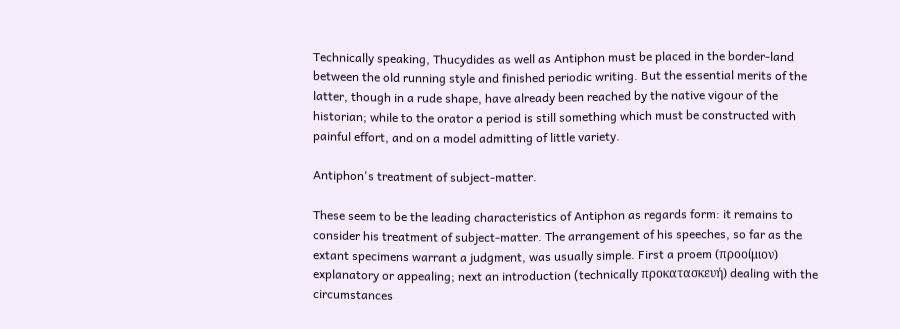Technically speaking, Thucydides as well as Antiphon must be placed in the border-land between the old running style and finished periodic writing. But the essential merits of the latter, though in a rude shape, have already been reached by the native vigour of the historian; while to the orator a period is still something which must be constructed with painful effort, and on a model admitting of little variety.

Antiphon's treatment of subject-matter.

These seem to be the leading characteristics of Antiphon as regards form: it remains to consider his treatment of subject-matter. The arrangement of his speeches, so far as the extant specimens warrant a judgment, was usually simple. First a proem (προοίμιον) explanatory or appealing; next an introduction (technically προκατασκευή) dealing with the circumstances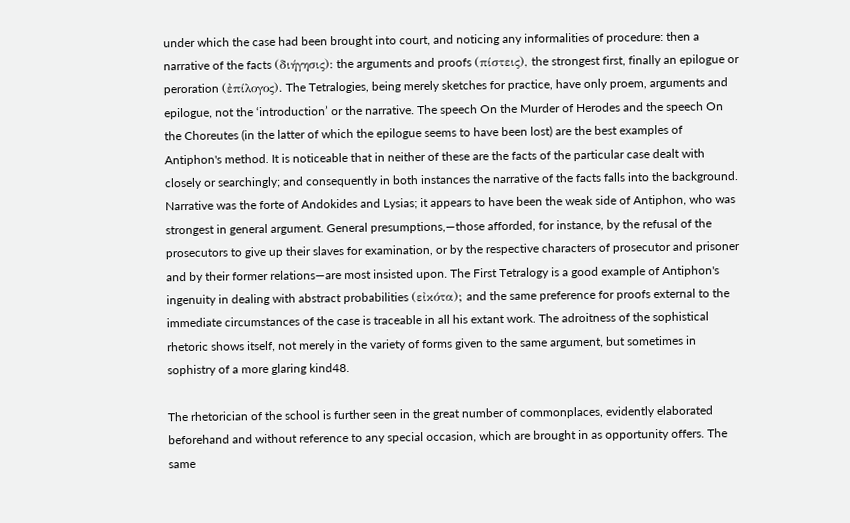under which the case had been brought into court, and noticing any informalities of procedure: then a narrative of the facts (διήγησις): the arguments and proofs (πίστεις), the strongest first, finally an epilogue or peroration (ἐπίλογος). The Tetralogies, being merely sketches for practice, have only proem, arguments and epilogue, not the ‘introduction’ or the narrative. The speech On the Murder of Herodes and the speech On the Choreutes (in the latter of which the epilogue seems to have been lost) are the best examples of Antiphon's method. It is noticeable that in neither of these are the facts of the particular case dealt with closely or searchingly; and consequently in both instances the narrative of the facts falls into the background. Narrative was the forte of Andokides and Lysias; it appears to have been the weak side of Antiphon, who was strongest in general argument. General presumptions,—those afforded, for instance, by the refusal of the prosecutors to give up their slaves for examination, or by the respective characters of prosecutor and prisoner and by their former relations—are most insisted upon. The First Tetralogy is a good example of Antiphon's ingenuity in dealing with abstract probabilities (εἰκότα); and the same preference for proofs external to the immediate circumstances of the case is traceable in all his extant work. The adroitness of the sophistical rhetoric shows itself, not merely in the variety of forms given to the same argument, but sometimes in sophistry of a more glaring kind48.

The rhetorician of the school is further seen in the great number of commonplaces, evidently elaborated beforehand and without reference to any special occasion, which are brought in as opportunity offers. The same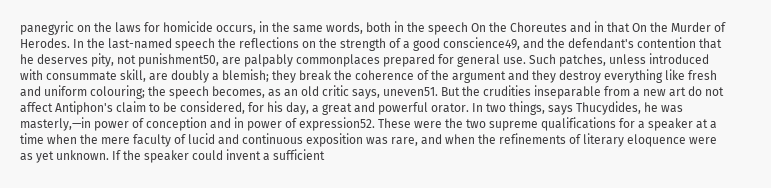panegyric on the laws for homicide occurs, in the same words, both in the speech On the Choreutes and in that On the Murder of Herodes. In the last-named speech the reflections on the strength of a good conscience49, and the defendant's contention that he deserves pity, not punishment50, are palpably commonplaces prepared for general use. Such patches, unless introduced with consummate skill, are doubly a blemish; they break the coherence of the argument and they destroy everything like fresh and uniform colouring; the speech becomes, as an old critic says, uneven51. But the crudities inseparable from a new art do not affect Antiphon's claim to be considered, for his day, a great and powerful orator. In two things, says Thucydides, he was masterly,—in power of conception and in power of expression52. These were the two supreme qualifications for a speaker at a time when the mere faculty of lucid and continuous exposition was rare, and when the refinements of literary eloquence were as yet unknown. If the speaker could invent a sufficient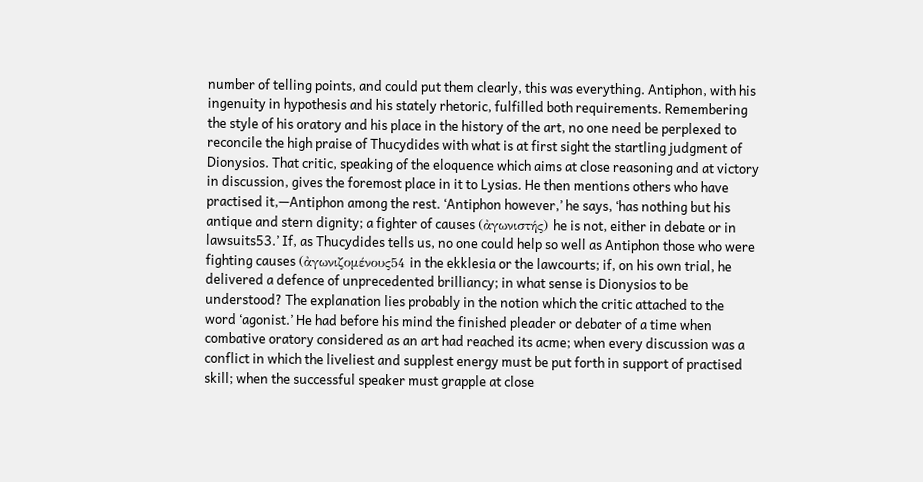number of telling points, and could put them clearly, this was everything. Antiphon, with his ingenuity in hypothesis and his stately rhetoric, fulfilled both requirements. Remembering the style of his oratory and his place in the history of the art, no one need be perplexed to reconcile the high praise of Thucydides with what is at first sight the startling judgment of Dionysios. That critic, speaking of the eloquence which aims at close reasoning and at victory in discussion, gives the foremost place in it to Lysias. He then mentions others who have practised it,—Antiphon among the rest. ‘Antiphon however,’ he says, ‘has nothing but his antique and stern dignity; a fighter of causes (ἀγωνιστής) he is not, either in debate or in lawsuits53.’ If, as Thucydides tells us, no one could help so well as Antiphon those who were fighting causes (ἀγωνιζομένους54 in the ekklesia or the lawcourts; if, on his own trial, he delivered a defence of unprecedented brilliancy; in what sense is Dionysios to be understood? The explanation lies probably in the notion which the critic attached to the word ‘agonist.’ He had before his mind the finished pleader or debater of a time when combative oratory considered as an art had reached its acme; when every discussion was a conflict in which the liveliest and supplest energy must be put forth in support of practised skill; when the successful speaker must grapple at close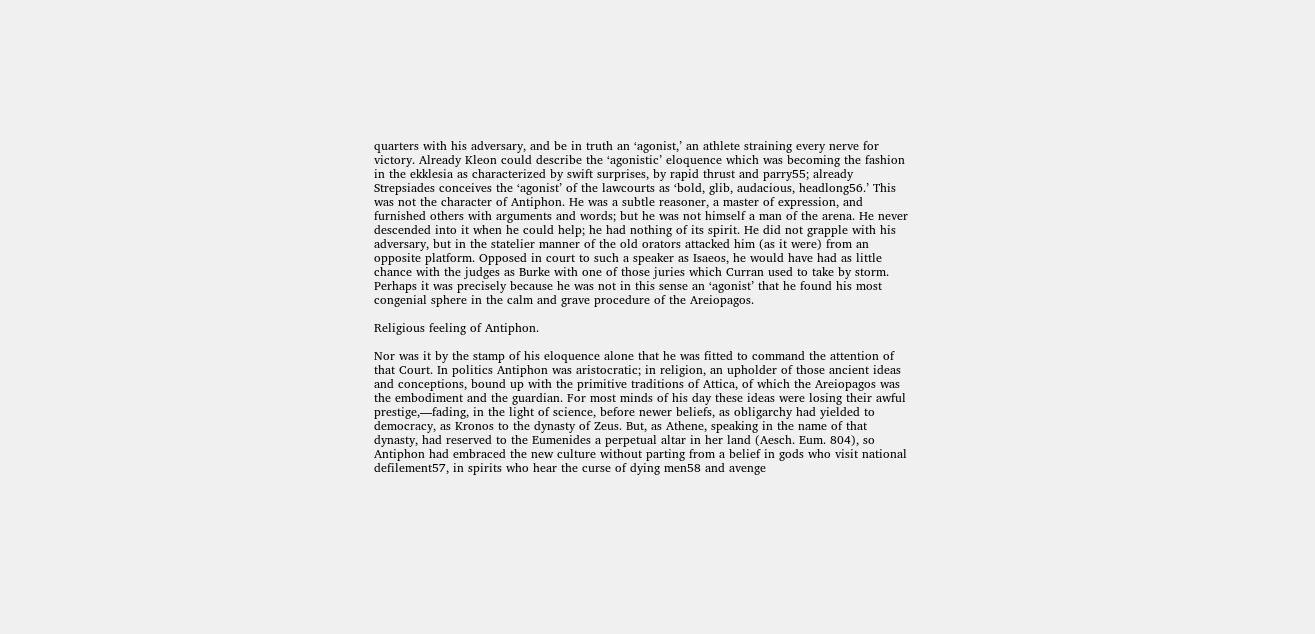quarters with his adversary, and be in truth an ‘agonist,’ an athlete straining every nerve for victory. Already Kleon could describe the ‘agonistic’ eloquence which was becoming the fashion in the ekklesia as characterized by swift surprises, by rapid thrust and parry55; already Strepsiades conceives the ‘agonist’ of the lawcourts as ‘bold, glib, audacious, headlong56.’ This was not the character of Antiphon. He was a subtle reasoner, a master of expression, and furnished others with arguments and words; but he was not himself a man of the arena. He never descended into it when he could help; he had nothing of its spirit. He did not grapple with his adversary, but in the statelier manner of the old orators attacked him (as it were) from an opposite platform. Opposed in court to such a speaker as Isaeos, he would have had as little chance with the judges as Burke with one of those juries which Curran used to take by storm. Perhaps it was precisely because he was not in this sense an ‘agonist’ that he found his most congenial sphere in the calm and grave procedure of the Areiopagos.

Religious feeling of Antiphon.

Nor was it by the stamp of his eloquence alone that he was fitted to command the attention of that Court. In politics Antiphon was aristocratic; in religion, an upholder of those ancient ideas and conceptions, bound up with the primitive traditions of Attica, of which the Areiopagos was the embodiment and the guardian. For most minds of his day these ideas were losing their awful prestige,—fading, in the light of science, before newer beliefs, as obligarchy had yielded to democracy, as Kronos to the dynasty of Zeus. But, as Athene, speaking in the name of that dynasty, had reserved to the Eumenides a perpetual altar in her land (Aesch. Eum. 804), so Antiphon had embraced the new culture without parting from a belief in gods who visit national defilement57, in spirits who hear the curse of dying men58 and avenge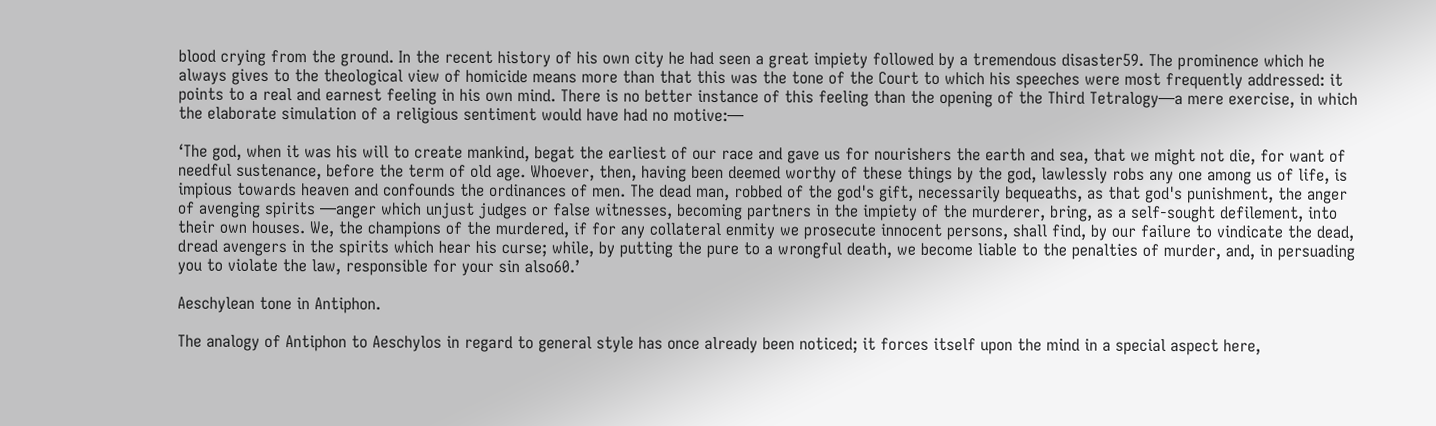blood crying from the ground. In the recent history of his own city he had seen a great impiety followed by a tremendous disaster59. The prominence which he always gives to the theological view of homicide means more than that this was the tone of the Court to which his speeches were most frequently addressed: it points to a real and earnest feeling in his own mind. There is no better instance of this feeling than the opening of the Third Tetralogy—a mere exercise, in which the elaborate simulation of a religious sentiment would have had no motive:—

‘The god, when it was his will to create mankind, begat the earliest of our race and gave us for nourishers the earth and sea, that we might not die, for want of needful sustenance, before the term of old age. Whoever, then, having been deemed worthy of these things by the god, lawlessly robs any one among us of life, is impious towards heaven and confounds the ordinances of men. The dead man, robbed of the god's gift, necessarily bequeaths, as that god's punishment, the anger of avenging spirits —anger which unjust judges or false witnesses, becoming partners in the impiety of the murderer, bring, as a self-sought defilement, into their own houses. We, the champions of the murdered, if for any collateral enmity we prosecute innocent persons, shall find, by our failure to vindicate the dead, dread avengers in the spirits which hear his curse; while, by putting the pure to a wrongful death, we become liable to the penalties of murder, and, in persuading you to violate the law, responsible for your sin also60.’

Aeschylean tone in Antiphon.

The analogy of Antiphon to Aeschylos in regard to general style has once already been noticed; it forces itself upon the mind in a special aspect here,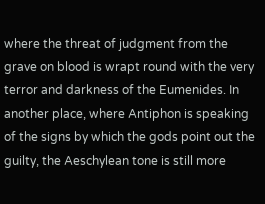where the threat of judgment from the grave on blood is wrapt round with the very terror and darkness of the Eumenides. In another place, where Antiphon is speaking of the signs by which the gods point out the guilty, the Aeschylean tone is still more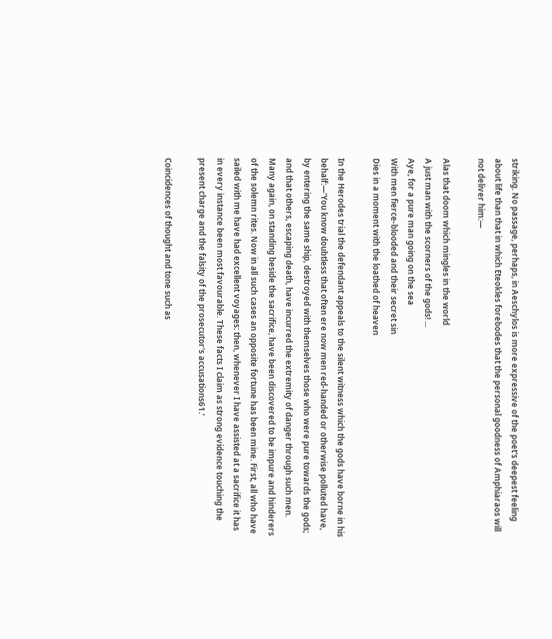striking. No passage, perhaps, in Aeschylos is more expressive of the poet's deepest feeling about life than that in which Eteokles forebodes that the personal goodness of Amphiaraos will not deliver him:—

Alas that doom which mingles in the world
A just man with the scorners of the gods! ...
Aye, for a pure man going on the sea
With men fierce-blooded and their secret sin
Dies in a moment with the loathed of heaven

In the Herodes trial the defendant appeals to the silent witness which the gods have borne in his behalf:—‘You know doubtless that often ere now men red-handed or otherwise polluted have, by entering the same ship, destroyed with themselves those who were pure towards the gods; and that others, escaping death, have incurred the extremity of danger through such men. Many again, on standing beside the sacrifice, have been discovered to be impure and hinderers of the solemn rites. Now in all such cases an opposite fortune has been mine. First, all who have sailed with me have had excellent voyages: then, whenever I have assisted at a sacrifice it has in every instance been most favourable. These facts I claim as strong evidence touching the present charge and the falsity of the prosecutor's accusations61.’

Coincidences of thought and tone such as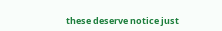these deserve notice just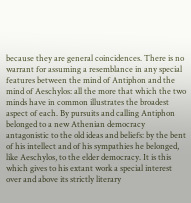because they are general coincidences. There is no warrant for assuming a resemblance in any special features between the mind of Antiphon and the mind of Aeschylos: all the more that which the two minds have in common illustrates the broadest aspect of each. By pursuits and calling Antiphon belonged to a new Athenian democracy antagonistic to the old ideas and beliefs: by the bent of his intellect and of his sympathies he belonged, like Aeschylos, to the elder democracy. It is this which gives to his extant work a special interest over and above its strictly literary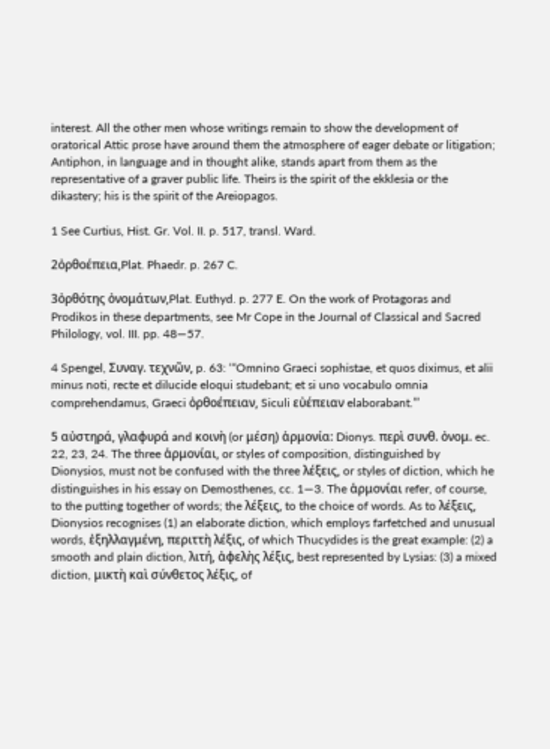interest. All the other men whose writings remain to show the development of oratorical Attic prose have around them the atmosphere of eager debate or litigation; Antiphon, in language and in thought alike, stands apart from them as the representative of a graver public life. Theirs is the spirit of the ekklesia or the dikastery; his is the spirit of the Areiopagos.

1 See Curtius, Hist. Gr. Vol. II. p. 517, transl. Ward.

2ὀρθοέπεια,Plat. Phaedr. p. 267 C.

3ὀρθότης ὀνομάτων,Plat. Euthyd. p. 277 E. On the work of Protagoras and Prodikos in these departments, see Mr Cope in the Journal of Classical and Sacred Philology, vol. III. pp. 48—57.

4 Spengel, Συναγ. τεχνῶν, p. 63: ‘“Omnino Graeci sophistae, et quos diximus, et alii minus noti, recte et dilucide eloqui studebant; et si uno vocabulo omnia comprehendamus, Graeci ὀρθοέπειαν, Siculi εὐέπειαν elaborabant.”’

5 αὐστηρά, γλαφυρά and κοινὴ (or μέση) ἁρμονία: Dionys. περὶ συνθ. ὀνομ. ec. 22, 23, 24. The three ἁρμονίαι, or styles of composition, distinguished by Dionysios, must not be confused with the three λέξεις, or styles of diction, which he distinguishes in his essay on Demosthenes, cc. 1—3. The ἁρμονίαι refer, of course, to the putting together of words; the λέξεις, to the choice of words. As to λέξεις, Dionysios recognises (1) an elaborate diction, which employs farfetched and unusual words, ἐξηλλαγμένη, περιττὴ λέξις, of which Thucydides is the great example: (2) a smooth and plain diction, λιτή, ἀφελὴς λέξις, best represented by Lysias: (3) a mixed diction, μικτὴ καὶ σύνθετος λέξις, of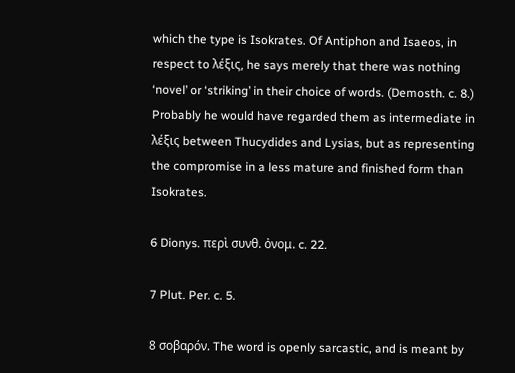which the type is Isokrates. Of Antiphon and Isaeos, in respect to λέξις, he says merely that there was nothing ‘novel’ or ‘striking’ in their choice of words. (Demosth. c. 8.) Probably he would have regarded them as intermediate in λέξις between Thucydides and Lysias, but as representing the compromise in a less mature and finished form than Isokrates.

6 Dionys. περὶ συνθ. ὀνομ. c. 22.

7 Plut. Per. c. 5.

8 σοβαρόν. The word is openly sarcastic, and is meant by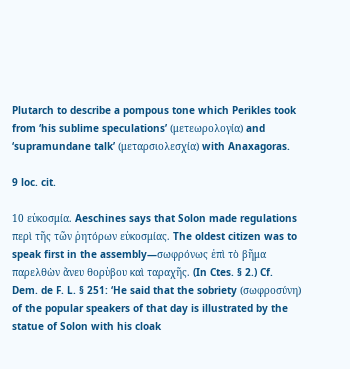Plutarch to describe a pompous tone which Perikles took from ‘his sublime speculations’ (μετεωρολογία) and ‘supramundane talk’ (μεταρσιολεσχία) with Anaxagoras.

9 loc. cit.

10 εὐκοσμία. Aeschines says that Solon made regulations περὶ τῆς τῶν ῥητόρων εὐκοσμίας. The oldest citizen was to speak first in the assembly—σωφρόνως ἐπὶ τὸ βῆμα παρελθὼν ἄνευ θορὑβου καὶ ταραχῆς. (In Ctes. § 2.) Cf. Dem. de F. L. § 251: ‘He said that the sobriety (σωφροσύνη) of the popular speakers of that day is illustrated by the statue of Solon with his cloak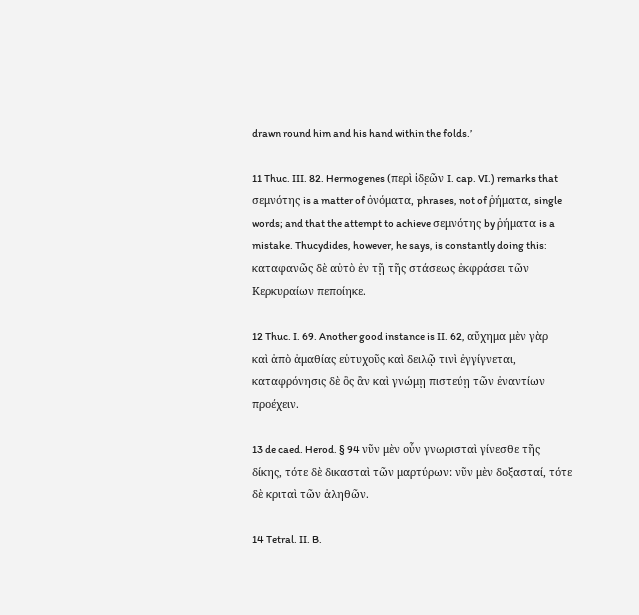drawn round him and his hand within the folds.’

11 Thuc. III. 82. Hermogenes (περὶ ἰδͅεῶν I. cap. VI.) remarks that σεμνότης is a matter of ὀνόματα, phrases, not of ῥήματα, single words; and that the attempt to achieve σεμνότης by ῥήματα is a mistake. Thucydides, however, he says, is constantly doing this: καταφανῶς δὲ αὐτὸ ἐν τῇ τῆς στάσεως ἐκφράσει τῶν Κερκυραίων πεποίηκε.

12 Thuc. I. 69. Another good instance is II. 62, αὔχημα μὲν γὰρ καὶ ἀπὸ ἀμαθίας εὐτυχοῦς καὶ δειλῷ τινὶ ἐγγίγνεται, καταφρόνησις δὲ ὃς ἂν καὶ γνώμῃ πιστεύῃ τῶν ἐναντίων προέχειν.

13 de caed. Herod. § 94 νῦν μὲν οὖν γνωρισταὶ γίνεσθε τῆς δίκης, τότε δὲ δικασταὶ τῶν μαρτύρων: νῦν μὲν δοξασταί, τότε δὲ κριταὶ τῶν ἀληθῶν.

14 Tetral. II. B.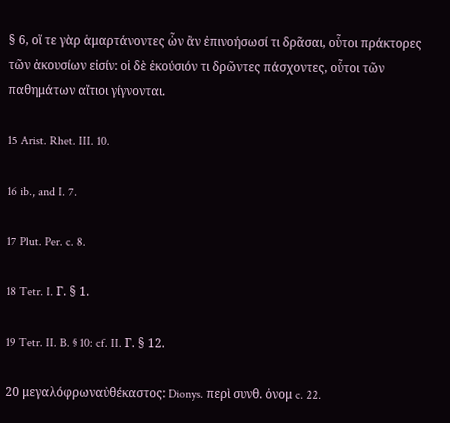§ 6, οἵ τε γὰρ ἁμαρτάνοντες ὧν ἂν ἐπινοήσωσί τι δρᾶσαι, οὗτοι πράκτορες τῶν ἀκουσίων εἰσίν: οἱ δὲ ἑκούσιόν τι δρῶντες πάσχοντες, οὗτοι τῶν παθημάτων αἴτιοι γίγνονται.

15 Arist. Rhet. III. 10.

16 ib., and I. 7.

17 Plut. Per. c. 8.

18 Tetr. I. Γ. § 1.

19 Tetr. II. B. § 10: cf. II. Γ. § 12.

20 μεγαλόφρωναὐθέκαστος: Dionys. περὶ συνθ. ὀνομ c. 22.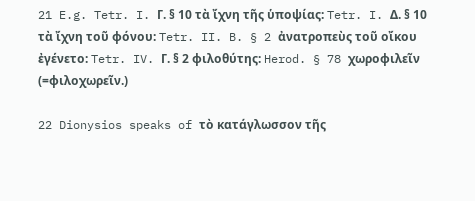21 E.g. Tetr. I. Γ. § 10 τὰ ἴχνη τῆς ὑποψίας: Tetr. I. Δ. § 10 τὰ ἴχνη τοῦ φόνου: Tetr. II. B. § 2 ἀνατροπεὺς τοῦ οἴκου ἐγένετο: Tetr. IV. Γ. § 2 φιλοθύτης: Herod. § 78 χωροφιλεῖν (=φιλοχωρεῖν.)

22 Dionysios speaks of τὸ κατάγλωσσον τῆς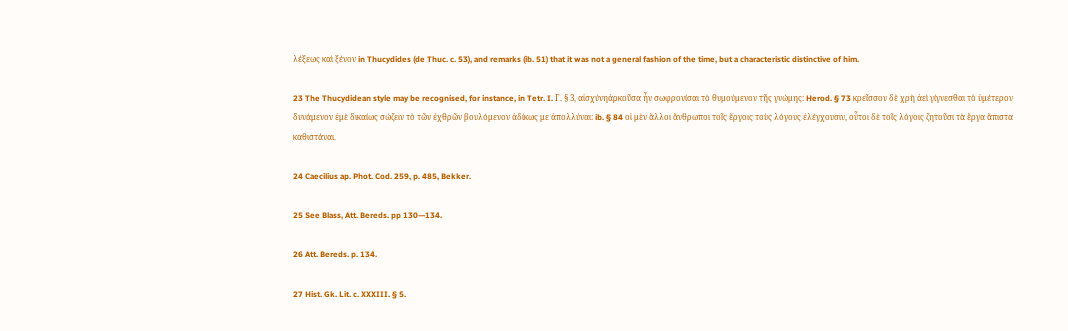λέξεως καὶ ξένον in Thucydides (de Thuc. c. 53), and remarks (ib. 51) that it was not a general fashion of the time, but a characteristic distinctive of him.

23 The Thucydidean style may be recognised, for instance, in Tetr. I. Γ. § 3, αἰσχύνηἀρκοῦσα ἦν σωφρονίσαι τὸ θυμούμενον τῆς γνώμης: Herod. § 73 κρεῖσσον δὲ χρὴ ἀεὶ γίγνεσθαι τὸ ὑμέτερον δυνάμενον ἐμὲ δικαίως σώζειν τὸ τῶν ἐχθρῶν βουλόμενον ἀδίκως με ἀπολλύναι: ib. § 84 οἱ μὲν ἄλλοι ἄνθρωποι τοῖς ἔργοις τοὺς λόγους ἐλέγχουσιν, οὗτοι δὲ τοῖς λόγοις ζητοῦσι τὰ ἔργα ἄπιστα καθιστάναι.

24 Caecilius ap. Phot. Cod. 259, p. 485, Bekker.

25 See Blass, Att. Bereds. pp 130—134.

26 Att. Bereds. p. 134.

27 Hist. Gk. Lit. c. XXXIII. § 5.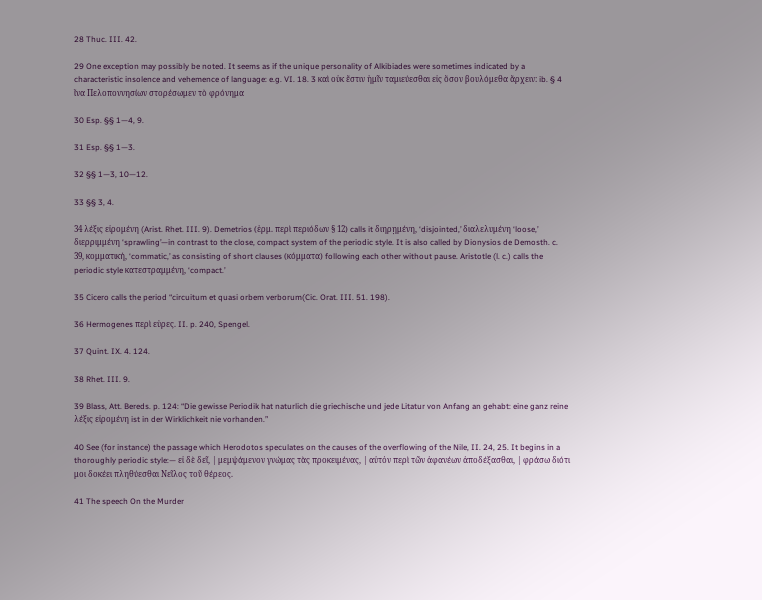28 Thuc. III. 42.

29 One exception may possibly be noted. It seems as if the unique personality of Alkibiades were sometimes indicated by a characteristic insolence and vehemence of language: e.g. VI. 18. 3 καὶ οὐκ ἔστιν ἡμῖν ταμιεύεσθαι εἰς ὅσον βουλόμεθα ἄρχειν: ib. § 4 ἵνα Πελοποννησίων στορέσωμεν τὸ φρόνημα

30 Esp. §§ 1—4, 9.

31 Esp. §§ 1—3.

32 §§ 1—3, 10—12.

33 §§ 3, 4.

34 λέξις εἰρομένη (Arist. Rhet. III. 9). Demetrios (ἑρμ. περὶ περιόδων § 12) calls it διηρῃμένη, ‘disjointed,’ διαλελυμένη ‘loose,’ διερριμμένη ‘sprawling’—in contrast to the close, compact system of the periodic style. It is also called by Dionysios de Demosth. c. 39, κομματική, ‘commatic,’ as consisting of short clauses (κόμματα) following each other without pause. Aristotle (l. c.) calls the periodic style κατεστραμμένη, ‘compact.’

35 Cicero calls the period “circuitum et quasi orbem verborum(Cic. Orat. III. 51. 198).

36 Hermogenes περὶ εὑρες. II. p. 240, Spengel.

37 Quint. IX. 4. 124.

38 Rhet. III. 9.

39 Blass, Att. Bereds. p. 124: “Die gewisse Periodik hat naturlich die griechische und jede Litatur von Anfang an gehabt: eine ganz reine λέξις εἰρομένη ist in der Wirklichkeit nie vorhanden.”

40 See (for instance) the passage which Herodotos speculates on the causes of the overflowing of the Nile, II. 24, 25. It begins in a thoroughly periodic style:— εἰ δὲ δεῖ, | μεμψάμενον γνώμας τὰς προκειμένας, | αὐτὀν περὶ τῶν ἀφανέων ἀποδέξασθαι, | φράσω διότι μοι δοκέει πληθύεσθαι Νεῖλος τοῦ θέρεος.

41 The speech On the Murder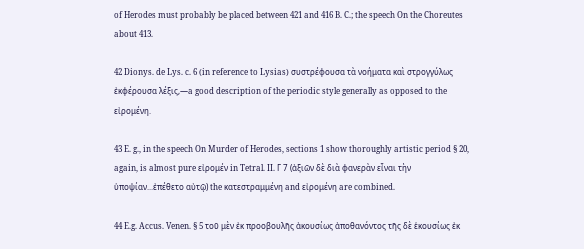of Herodes must probably be placed between 421 and 416 B. C.; the speech On the Choreutes about 413.

42 Dionys. de Lys. c. 6 (in reference to Lysias) συστρέφουσα τὰ νοήματα καὶ στρογγύλως ἐκφέρουσα λέξις,—a good description of the periodic style generally as opposed to the εἰρομένη.

43 E. g., in the speech On Murder of Herodes, sections 1 show thoroughly artistic period § 20, again, is almost pure εἰρομέν in Tetral. II. Γ 7 (ἀξιῶν δὲ διὰ φανερὰν εἶναι τὴν ὑποψίαν...ἐπέθετο αὐτῷ) the κατεστραμμένη and εἰρομένη are combined.

44 E.g. Accus. Venen. § 5 τοῦ μὲν ἐκ προοβουλῆς ἀκουσίως ἀποθανόντος τῆς δὲ ἑκουσίως ἐκ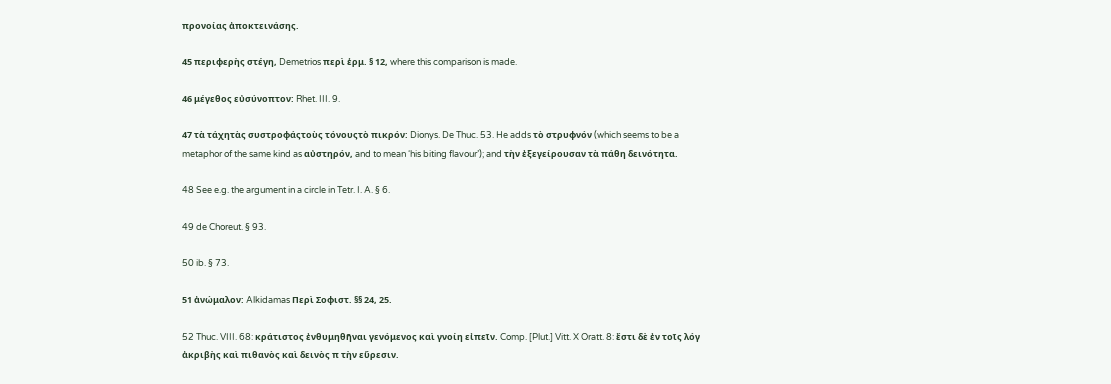προνοίας ἀποκτεινάσης.

45 περιφερὴς στέγη, Demetrios περὶ ἑρμ. § 12, where this comparison is made.

46 μέγεθος εὐσύνοπτον: Rhet. III. 9.

47 τὰ τάχητὰς συστροφάςτοὺς τόνουςτὸ πικρόν: Dionys. De Thuc. 53. He adds τὸ στρυφνόν (which seems to be a metaphor of the same kind as αὐστηρόν, and to mean ‘his biting flavour’); and τὴν ἐξεγείρουσαν τὰ πάθη δεινότητα.

48 See e.g. the argument in a circle in Tetr. I. A. § 6.

49 de Choreut. § 93.

50 ib. § 73.

51 ἀνώμαλον: Alkidamas Περὶ Σοφιστ. §§ 24, 25.

52 Thuc. VIII. 68: κράτιστος ἐνθυμηθῆναι γενόμενος καὶ γνοίη εἰπεῖν. Comp. [Plut.] Vitt. X Oratt. 8: ἔστι δὲ ἐν τοῖς λόγ ἀκριβὴς καὶ πιθανὸς καὶ δεινὸς π τὴν εὕρεσιν.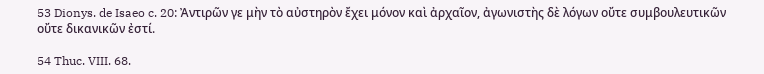53 Dionys. de Isaeo c. 20: Ἀντιρῶν γε μὴν τὸ αὐστηρὸν ἔχει μόνον καὶ ἀρχαῖον, ἀγωνιστὴς δὲ λόγων οὔτε συμβουλευτικῶν οὔτε δικανικῶν ἐστί.

54 Thuc. VIII. 68.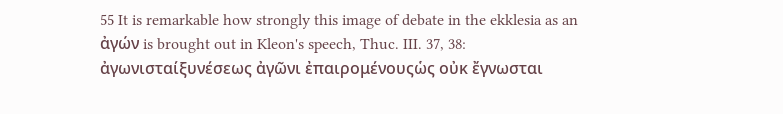55 It is remarkable how strongly this image of debate in the ekklesia as an ἀγών is brought out in Kleon's speech, Thuc. III. 37, 38: ἀγωνισταίξυνέσεως ἀγῶνι ἐπαιρομένουςὡς οὐκ ἔγνωσται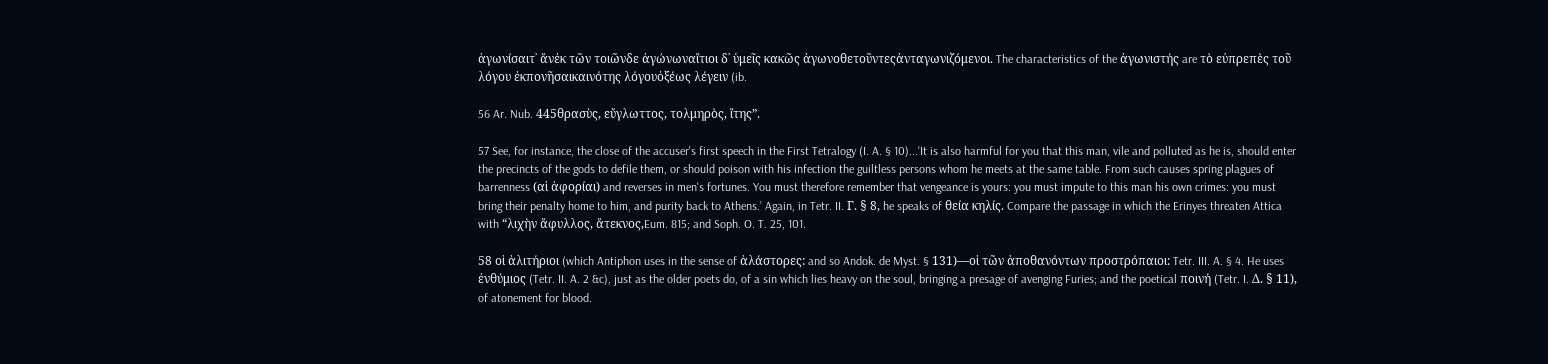ἀγωνίσαιτ᾽ ἄνἐκ τῶν τοιῶνδε ἀγώνωναἴτιοι δ᾽ ὑμεῖς κακῶς ἀγωνοθετοῦντεςἀνταγωνιζόμενοι. The characteristics of the ἀγωνιστής are τὸ εὐπρεπὲς τοῦ λόγου ἐκπονῆσαικαινότης λόγουὀξέως λέγειν (ib.

56 Ar. Nub. 445θρασὺς, εὔγλωττος, τολμηρὸς, ἴτης”.

57 See, for instance, the close of the accuser's first speech in the First Tetralogy (I. A. § 10)...‘It is also harmful for you that this man, vile and polluted as he is, should enter the precincts of the gods to defile them, or should poison with his infection the guiltless persons whom he meets at the same table. From such causes spring plagues of barrenness (αἱ ἀφορίαι) and reverses in men's fortunes. You must therefore remember that vengeance is yours: you must impute to this man his own crimes: you must bring their penalty home to him, and purity back to Athens.’ Again, in Tetr. II. Γ. § 8, he speaks of θεία κηλίς. Compare the passage in which the Erinyes threaten Attica with “λιχὴν ἄφυλλος, ἄτεκνος,Eum. 815; and Soph. O. T. 25, 101.

58 οἱ ἀλιτήριοι (which Antiphon uses in the sense of ἀλάστορες: and so Andok. de Myst. § 131)—οἱ τῶν ἀποθανόντων προστρόπαιοι: Tetr. III. A. § 4. He uses ἐνθύμιος (Tetr. II. A. 2 &c), just as the older poets do, of a sin which lies heavy on the soul, bringing a presage of avenging Furies; and the poetical ποινή (Tetr. I. Δ. § 11), of atonement for blood.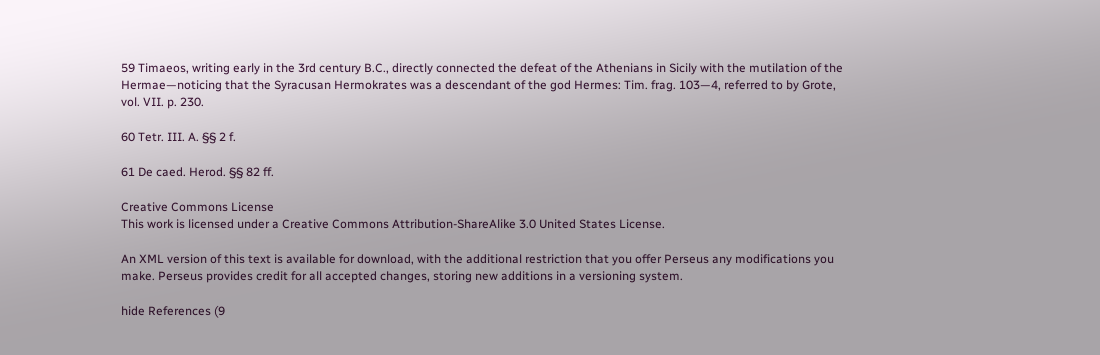59 Timaeos, writing early in the 3rd century B.C., directly connected the defeat of the Athenians in Sicily with the mutilation of the Hermae—noticing that the Syracusan Hermokrates was a descendant of the god Hermes: Tim. frag. 103—4, referred to by Grote, vol. VII. p. 230.

60 Tetr. III. A. §§ 2 f.

61 De caed. Herod. §§ 82 ff.

Creative Commons License
This work is licensed under a Creative Commons Attribution-ShareAlike 3.0 United States License.

An XML version of this text is available for download, with the additional restriction that you offer Perseus any modifications you make. Perseus provides credit for all accepted changes, storing new additions in a versioning system.

hide References (9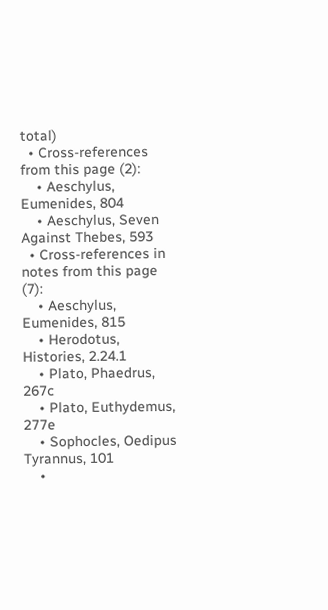total)
  • Cross-references from this page (2):
    • Aeschylus, Eumenides, 804
    • Aeschylus, Seven Against Thebes, 593
  • Cross-references in notes from this page (7):
    • Aeschylus, Eumenides, 815
    • Herodotus, Histories, 2.24.1
    • Plato, Phaedrus, 267c
    • Plato, Euthydemus, 277e
    • Sophocles, Oedipus Tyrannus, 101
    •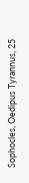Sophocles, Oedipus Tyrannus, 25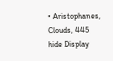• Aristophanes, Clouds, 445
hide Display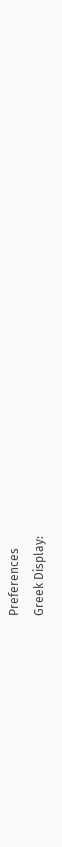Preferences
Greek Display: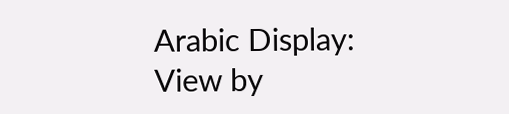Arabic Display:
View by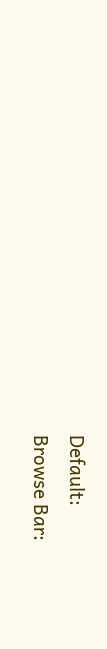Default:
Browse Bar: